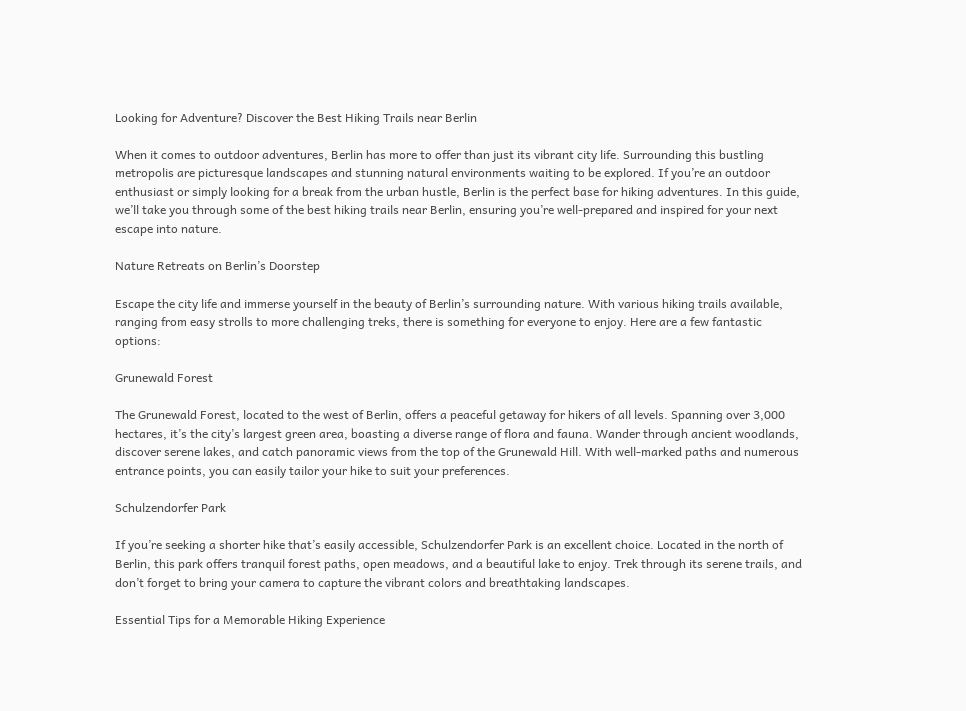Looking for Adventure? Discover the Best Hiking Trails near Berlin

When it comes to outdoor adventures, Berlin has more to offer than just its vibrant city life. Surrounding this bustling metropolis are picturesque landscapes and stunning natural environments waiting to be explored. If you’re an outdoor enthusiast or simply looking for a break from the urban hustle, Berlin is the perfect base for hiking adventures. In this guide, we’ll take you through some of the best hiking trails near Berlin, ensuring you’re well-prepared and inspired for your next escape into nature.

Nature Retreats on Berlin’s Doorstep

Escape the city life and immerse yourself in the beauty of Berlin’s surrounding nature. With various hiking trails available, ranging from easy strolls to more challenging treks, there is something for everyone to enjoy. Here are a few fantastic options:

Grunewald Forest

The Grunewald Forest, located to the west of Berlin, offers a peaceful getaway for hikers of all levels. Spanning over 3,000 hectares, it’s the city’s largest green area, boasting a diverse range of flora and fauna. Wander through ancient woodlands, discover serene lakes, and catch panoramic views from the top of the Grunewald Hill. With well-marked paths and numerous entrance points, you can easily tailor your hike to suit your preferences.

Schulzendorfer Park

If you’re seeking a shorter hike that’s easily accessible, Schulzendorfer Park is an excellent choice. Located in the north of Berlin, this park offers tranquil forest paths, open meadows, and a beautiful lake to enjoy. Trek through its serene trails, and don’t forget to bring your camera to capture the vibrant colors and breathtaking landscapes.

Essential Tips for a Memorable Hiking Experience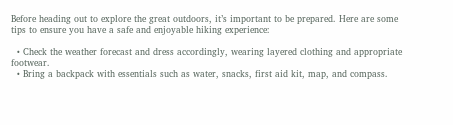Before heading out to explore the great outdoors, it’s important to be prepared. Here are some tips to ensure you have a safe and enjoyable hiking experience:

  • Check the weather forecast and dress accordingly, wearing layered clothing and appropriate footwear.
  • Bring a backpack with essentials such as water, snacks, first aid kit, map, and compass.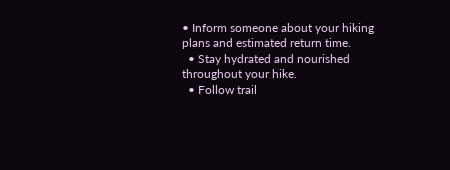• Inform someone about your hiking plans and estimated return time.
  • Stay hydrated and nourished throughout your hike.
  • Follow trail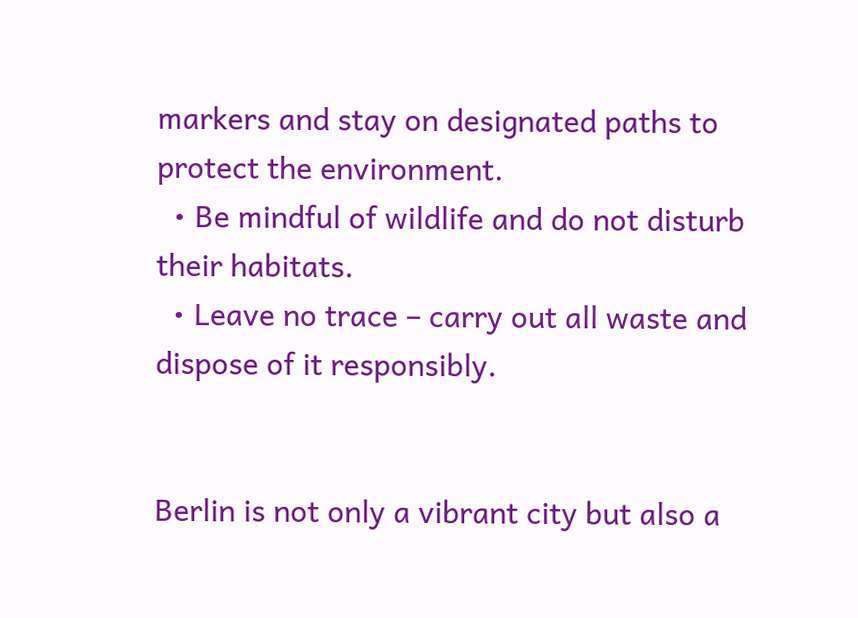markers and stay on designated paths to protect the environment.
  • Be mindful of wildlife and do not disturb their habitats.
  • Leave no trace – carry out all waste and dispose of it responsibly.


Berlin is not only a vibrant city but also a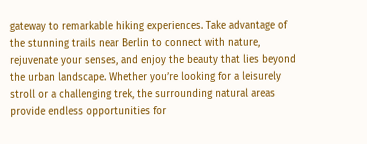gateway to remarkable hiking experiences. Take advantage of the stunning trails near Berlin to connect with nature, rejuvenate your senses, and enjoy the beauty that lies beyond the urban landscape. Whether you’re looking for a leisurely stroll or a challenging trek, the surrounding natural areas provide endless opportunities for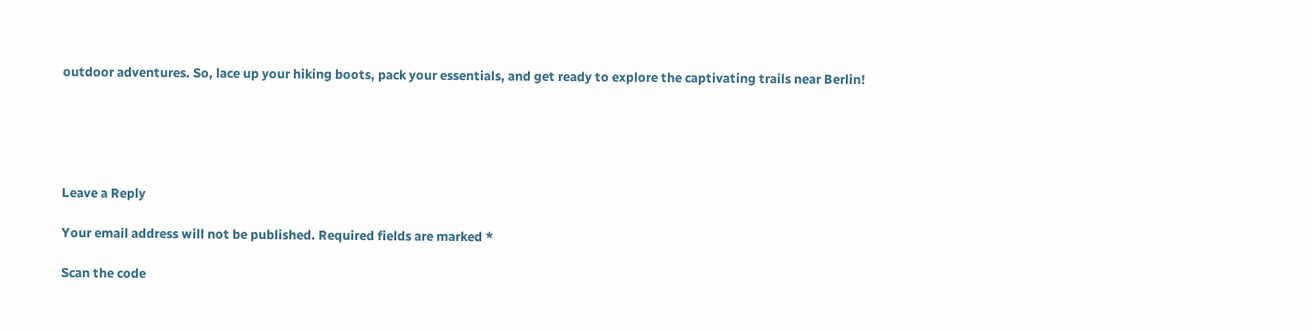outdoor adventures. So, lace up your hiking boots, pack your essentials, and get ready to explore the captivating trails near Berlin!





Leave a Reply

Your email address will not be published. Required fields are marked *

Scan the code